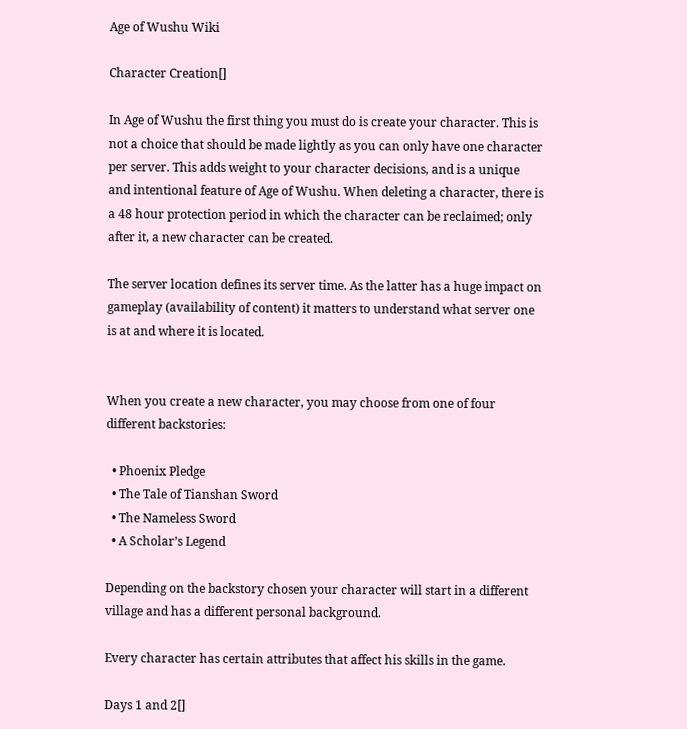Age of Wushu Wiki

Character Creation[]

In Age of Wushu the first thing you must do is create your character. This is not a choice that should be made lightly as you can only have one character per server. This adds weight to your character decisions, and is a unique and intentional feature of Age of Wushu. When deleting a character, there is a 48 hour protection period in which the character can be reclaimed; only after it, a new character can be created.

The server location defines its server time. As the latter has a huge impact on gameplay (availability of content) it matters to understand what server one is at and where it is located.


When you create a new character, you may choose from one of four different backstories:

  • Phoenix Pledge
  • The Tale of Tianshan Sword
  • The Nameless Sword
  • A Scholar’s Legend

Depending on the backstory chosen your character will start in a different village and has a different personal background.

Every character has certain attributes that affect his skills in the game.

Days 1 and 2[]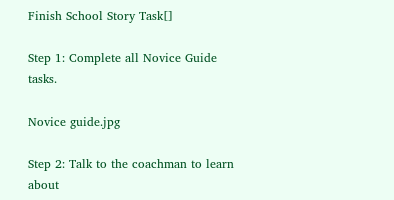Finish School Story Task[]

Step 1: Complete all Novice Guide tasks.

Novice guide.jpg

Step 2: Talk to the coachman to learn about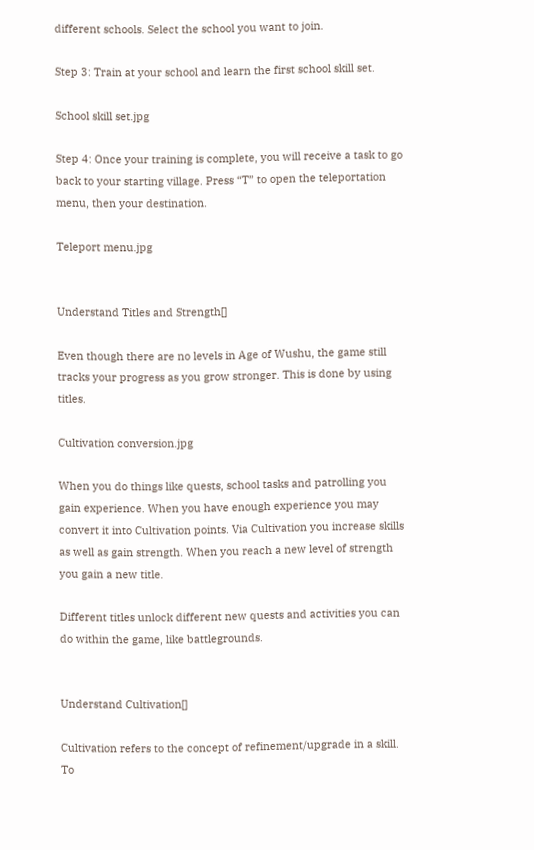different schools. Select the school you want to join.

Step 3: Train at your school and learn the first school skill set.

School skill set.jpg

Step 4: Once your training is complete, you will receive a task to go back to your starting village. Press “T” to open the teleportation menu, then your destination.

Teleport menu.jpg


Understand Titles and Strength[]

Even though there are no levels in Age of Wushu, the game still tracks your progress as you grow stronger. This is done by using titles.

Cultivation conversion.jpg

When you do things like quests, school tasks and patrolling you gain experience. When you have enough experience you may convert it into Cultivation points. Via Cultivation you increase skills as well as gain strength. When you reach a new level of strength you gain a new title.

Different titles unlock different new quests and activities you can do within the game, like battlegrounds.


Understand Cultivation[]

Cultivation refers to the concept of refinement/upgrade in a skill. To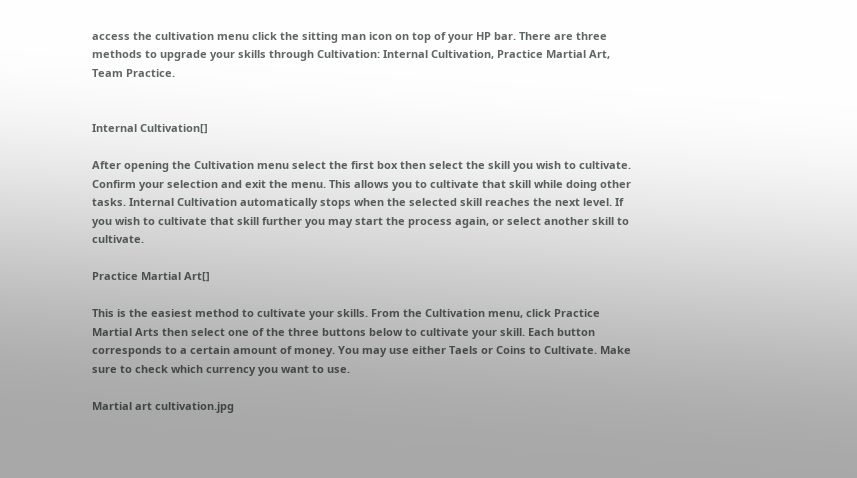access the cultivation menu click the sitting man icon on top of your HP bar. There are three methods to upgrade your skills through Cultivation: Internal Cultivation, Practice Martial Art, Team Practice.


Internal Cultivation[]

After opening the Cultivation menu select the first box then select the skill you wish to cultivate. Confirm your selection and exit the menu. This allows you to cultivate that skill while doing other tasks. Internal Cultivation automatically stops when the selected skill reaches the next level. If you wish to cultivate that skill further you may start the process again, or select another skill to cultivate.

Practice Martial Art[]

This is the easiest method to cultivate your skills. From the Cultivation menu, click Practice Martial Arts then select one of the three buttons below to cultivate your skill. Each button corresponds to a certain amount of money. You may use either Taels or Coins to Cultivate. Make sure to check which currency you want to use.

Martial art cultivation.jpg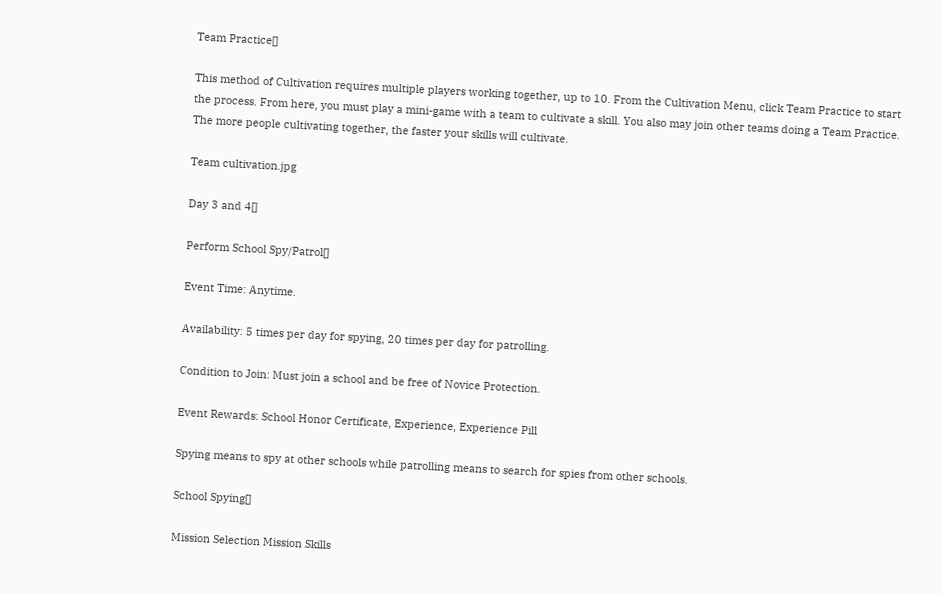Team Practice[]

This method of Cultivation requires multiple players working together, up to 10. From the Cultivation Menu, click Team Practice to start the process. From here, you must play a mini-game with a team to cultivate a skill. You also may join other teams doing a Team Practice. The more people cultivating together, the faster your skills will cultivate.

Team cultivation.jpg

Day 3 and 4[]

Perform School Spy/Patrol[]

Event Time: Anytime.

Availability: 5 times per day for spying, 20 times per day for patrolling.

Condition to Join: Must join a school and be free of Novice Protection.

Event Rewards: School Honor Certificate, Experience, Experience Pill

Spying means to spy at other schools while patrolling means to search for spies from other schools.

School Spying[]

Mission Selection Mission Skills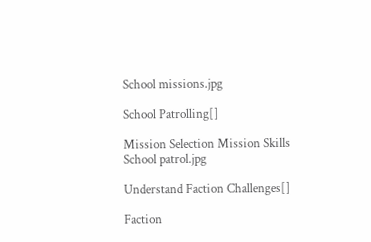School missions.jpg

School Patrolling[]

Mission Selection Mission Skills
School patrol.jpg

Understand Faction Challenges[]

Faction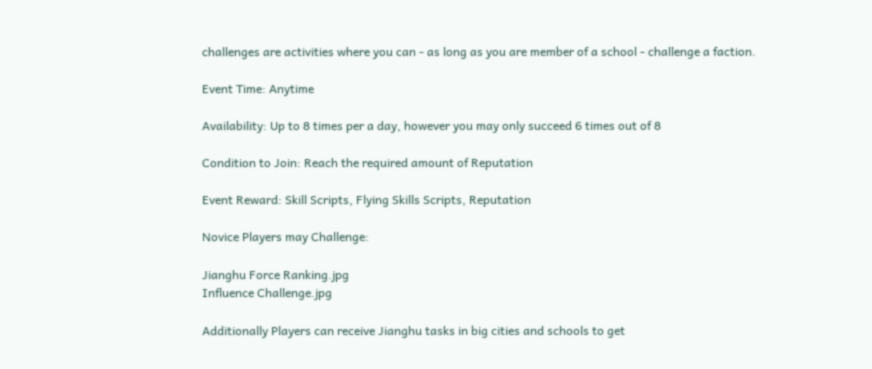challenges are activities where you can - as long as you are member of a school - challenge a faction.

Event Time: Anytime

Availability: Up to 8 times per a day, however you may only succeed 6 times out of 8

Condition to Join: Reach the required amount of Reputation

Event Reward: Skill Scripts, Flying Skills Scripts, Reputation

Novice Players may Challenge:

Jianghu Force Ranking.jpg
Influence Challenge.jpg

Additionally Players can receive Jianghu tasks in big cities and schools to get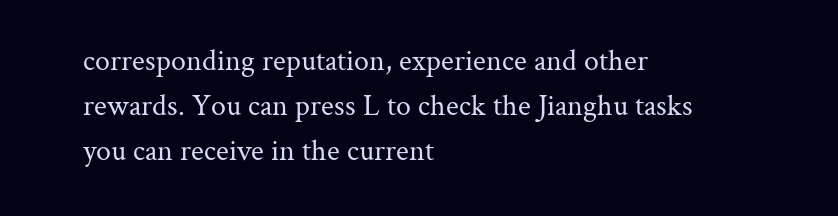corresponding reputation, experience and other rewards. You can press L to check the Jianghu tasks you can receive in the current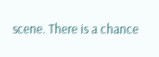scene. There is a chance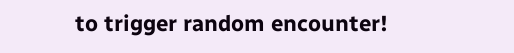to trigger random encounter!